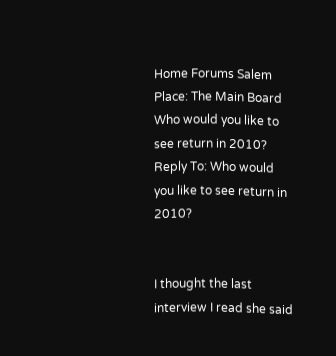Home Forums Salem Place: The Main Board Who would you like to see return in 2010? Reply To: Who would you like to see return in 2010?


I thought the last interview I read she said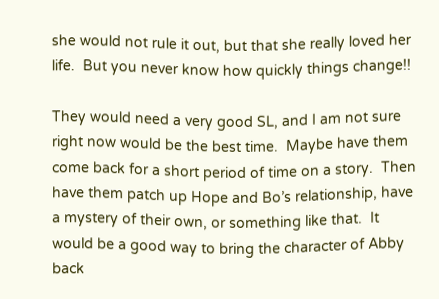she would not rule it out, but that she really loved her life.  But you never know how quickly things change!!

They would need a very good SL, and I am not sure right now would be the best time.  Maybe have them come back for a short period of time on a story.  Then have them patch up Hope and Bo’s relationship, have a mystery of their own, or something like that.  It would be a good way to bring the character of Abby back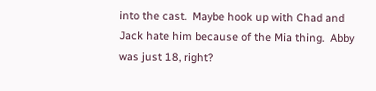into the cast.  Maybe hook up with Chad and Jack hate him because of the Mia thing.  Abby was just 18, right?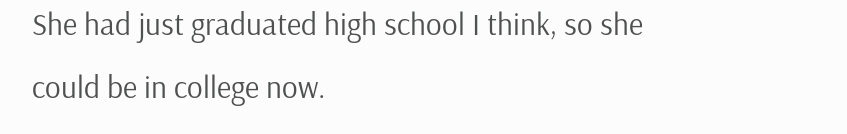She had just graduated high school I think, so she could be in college now.